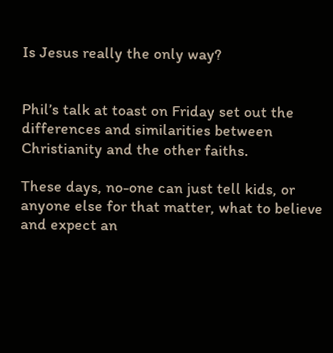Is Jesus really the only way?


Phil’s talk at toast on Friday set out the differences and similarities between Christianity and the other faiths.

These days, no-one can just tell kids, or anyone else for that matter, what to believe and expect an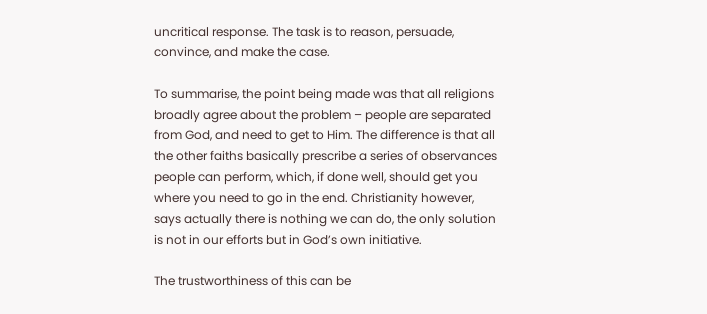uncritical response. The task is to reason, persuade, convince, and make the case.

To summarise, the point being made was that all religions broadly agree about the problem – people are separated from God, and need to get to Him. The difference is that all the other faiths basically prescribe a series of observances people can perform, which, if done well, should get you where you need to go in the end. Christianity however, says actually there is nothing we can do, the only solution is not in our efforts but in God’s own initiative.

The trustworthiness of this can be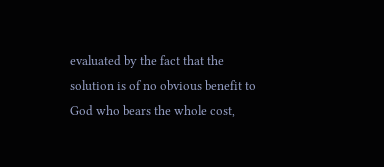evaluated by the fact that the solution is of no obvious benefit to God who bears the whole cost,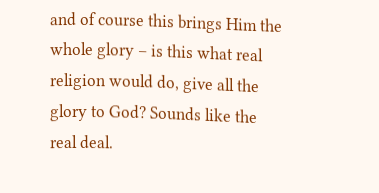and of course this brings Him the whole glory – is this what real religion would do, give all the glory to God? Sounds like the real deal.